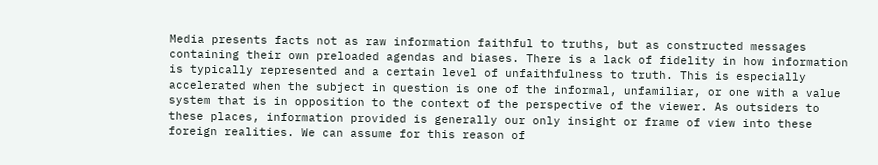Media presents facts not as raw information faithful to truths, but as constructed messages containing their own preloaded agendas and biases. There is a lack of fidelity in how information is typically represented and a certain level of unfaithfulness to truth. This is especially accelerated when the subject in question is one of the informal, unfamiliar, or one with a value system that is in opposition to the context of the perspective of the viewer. As outsiders to these places, information provided is generally our only insight or frame of view into these foreign realities. We can assume for this reason of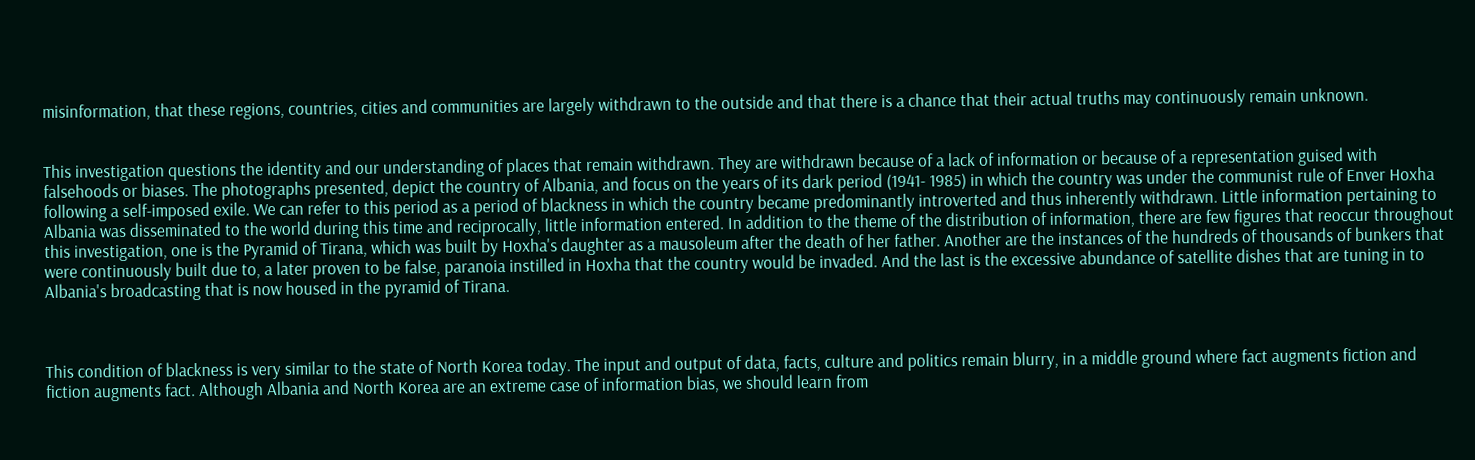misinformation, that these regions, countries, cities and communities are largely withdrawn to the outside and that there is a chance that their actual truths may continuously remain unknown.


This investigation questions the identity and our understanding of places that remain withdrawn. They are withdrawn because of a lack of information or because of a representation guised with falsehoods or biases. The photographs presented, depict the country of Albania, and focus on the years of its dark period (1941- 1985) in which the country was under the communist rule of Enver Hoxha following a self-imposed exile. We can refer to this period as a period of blackness in which the country became predominantly introverted and thus inherently withdrawn. Little information pertaining to Albania was disseminated to the world during this time and reciprocally, little information entered. In addition to the theme of the distribution of information, there are few figures that reoccur throughout this investigation, one is the Pyramid of Tirana, which was built by Hoxha's daughter as a mausoleum after the death of her father. Another are the instances of the hundreds of thousands of bunkers that were continuously built due to, a later proven to be false, paranoia instilled in Hoxha that the country would be invaded. And the last is the excessive abundance of satellite dishes that are tuning in to Albania's broadcasting that is now housed in the pyramid of Tirana.



This condition of blackness is very similar to the state of North Korea today. The input and output of data, facts, culture and politics remain blurry, in a middle ground where fact augments fiction and fiction augments fact. Although Albania and North Korea are an extreme case of information bias, we should learn from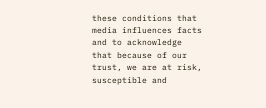these conditions that media influences facts and to acknowledge that because of our trust, we are at risk, susceptible and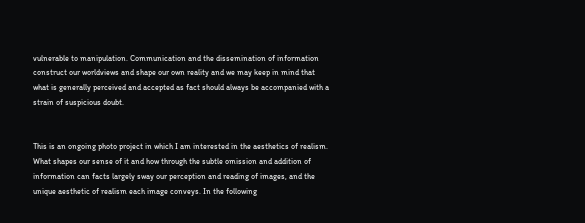vulnerable to manipulation. Communication and the dissemination of information construct our worldviews and shape our own reality and we may keep in mind that what is generally perceived and accepted as fact should always be accompanied with a strain of suspicious doubt.


This is an ongoing photo project in which I am interested in the aesthetics of realism. What shapes our sense of it and how through the subtle omission and addition of information can facts largely sway our perception and reading of images, and the unique aesthetic of realism each image conveys. In the following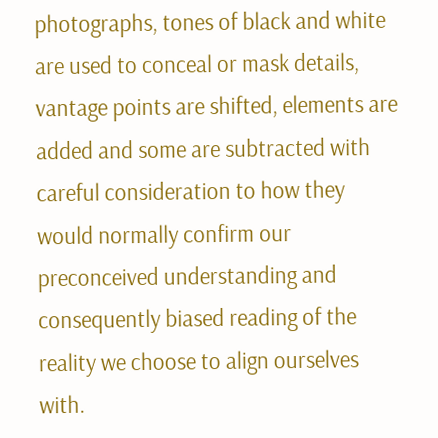photographs, tones of black and white are used to conceal or mask details, vantage points are shifted, elements are added and some are subtracted with careful consideration to how they would normally confirm our preconceived understanding and consequently biased reading of the reality we choose to align ourselves with.